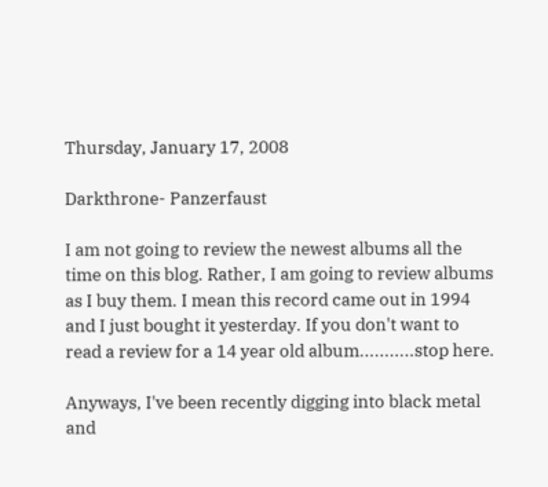Thursday, January 17, 2008

Darkthrone- Panzerfaust

I am not going to review the newest albums all the time on this blog. Rather, I am going to review albums as I buy them. I mean this record came out in 1994 and I just bought it yesterday. If you don't want to read a review for a 14 year old album...........stop here.

Anyways, I've been recently digging into black metal and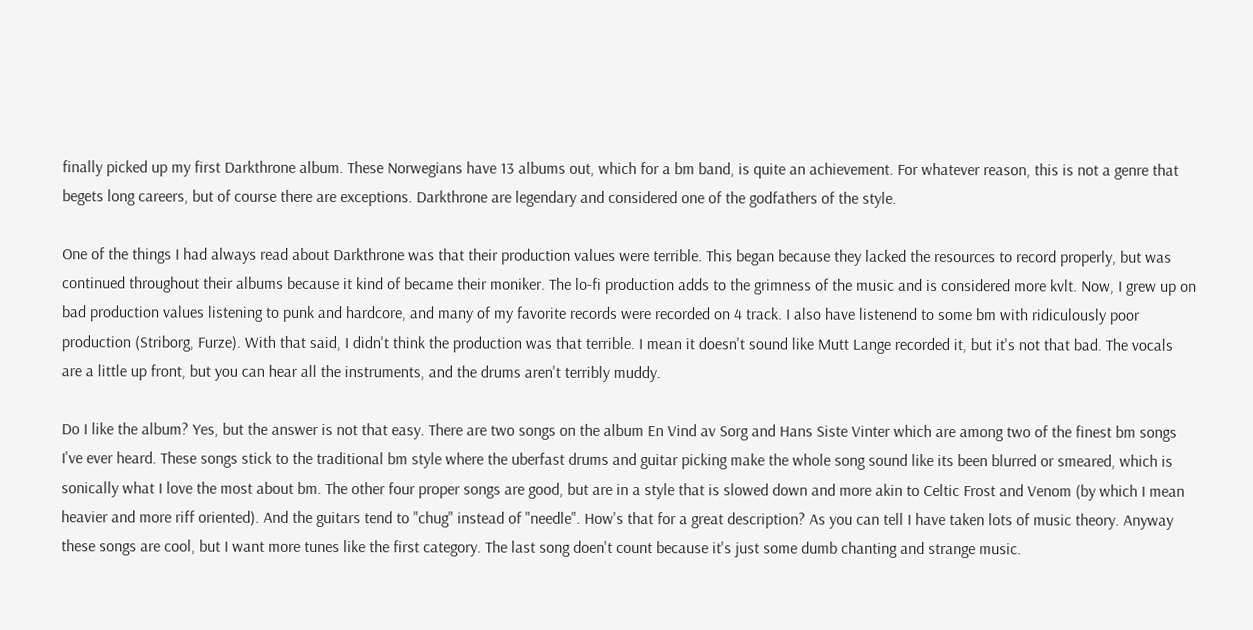finally picked up my first Darkthrone album. These Norwegians have 13 albums out, which for a bm band, is quite an achievement. For whatever reason, this is not a genre that begets long careers, but of course there are exceptions. Darkthrone are legendary and considered one of the godfathers of the style.

One of the things I had always read about Darkthrone was that their production values were terrible. This began because they lacked the resources to record properly, but was continued throughout their albums because it kind of became their moniker. The lo-fi production adds to the grimness of the music and is considered more kvlt. Now, I grew up on bad production values listening to punk and hardcore, and many of my favorite records were recorded on 4 track. I also have listenend to some bm with ridiculously poor production (Striborg, Furze). With that said, I didn't think the production was that terrible. I mean it doesn't sound like Mutt Lange recorded it, but it's not that bad. The vocals are a little up front, but you can hear all the instruments, and the drums aren't terribly muddy.

Do I like the album? Yes, but the answer is not that easy. There are two songs on the album En Vind av Sorg and Hans Siste Vinter which are among two of the finest bm songs I've ever heard. These songs stick to the traditional bm style where the uberfast drums and guitar picking make the whole song sound like its been blurred or smeared, which is sonically what I love the most about bm. The other four proper songs are good, but are in a style that is slowed down and more akin to Celtic Frost and Venom (by which I mean heavier and more riff oriented). And the guitars tend to "chug" instead of "needle". How's that for a great description? As you can tell I have taken lots of music theory. Anyway these songs are cool, but I want more tunes like the first category. The last song doen't count because it's just some dumb chanting and strange music.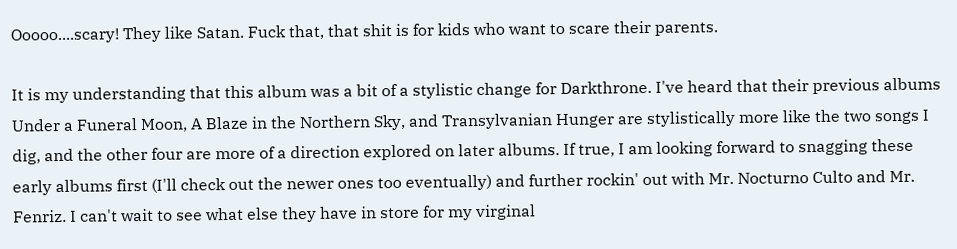Ooooo....scary! They like Satan. Fuck that, that shit is for kids who want to scare their parents.

It is my understanding that this album was a bit of a stylistic change for Darkthrone. I've heard that their previous albums Under a Funeral Moon, A Blaze in the Northern Sky, and Transylvanian Hunger are stylistically more like the two songs I dig, and the other four are more of a direction explored on later albums. If true, I am looking forward to snagging these early albums first (I'll check out the newer ones too eventually) and further rockin' out with Mr. Nocturno Culto and Mr. Fenriz. I can't wait to see what else they have in store for my virginal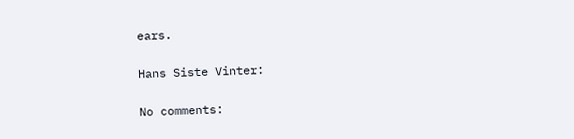ears.

Hans Siste Vinter:

No comments: